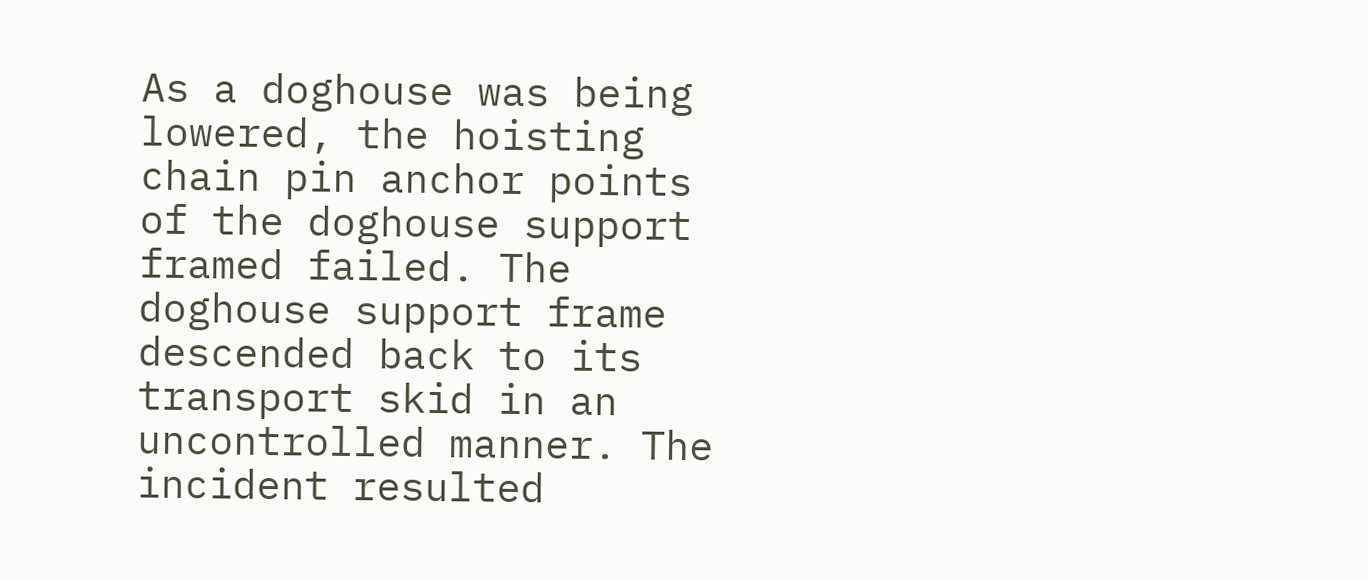As a doghouse was being lowered, the hoisting chain pin anchor points of the doghouse support framed failed. The doghouse support frame descended back to its transport skid in an uncontrolled manner. The incident resulted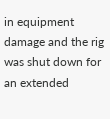in equipment damage and the rig was shut down for an extended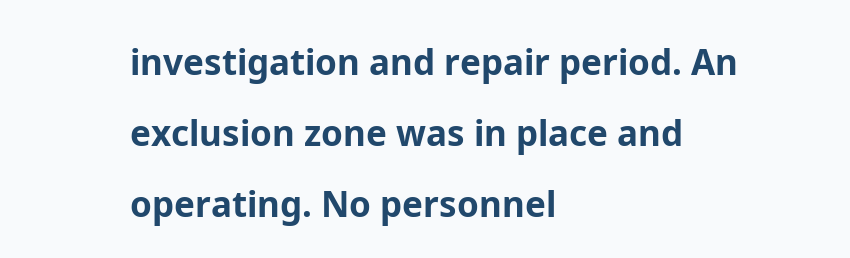investigation and repair period. An exclusion zone was in place and operating. No personnel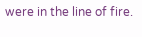were in the line of fire.